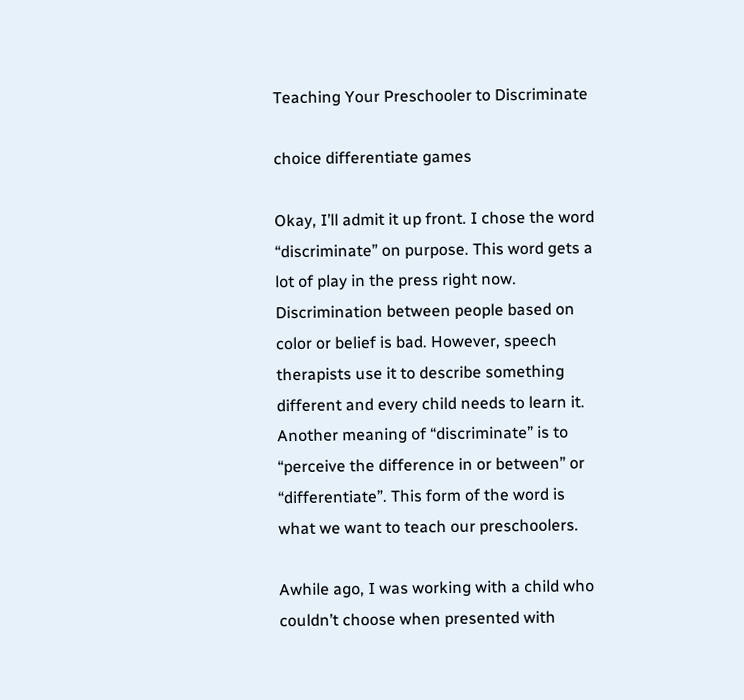Teaching Your Preschooler to Discriminate

choice differentiate games

Okay, I’ll admit it up front. I chose the word “discriminate” on purpose. This word gets a lot of play in the press right now. Discrimination between people based on color or belief is bad. However, speech therapists use it to describe something different and every child needs to learn it. Another meaning of “discriminate” is to “perceive the difference in or between” or “differentiate”. This form of the word is what we want to teach our preschoolers.

Awhile ago, I was working with a child who couldn’t choose when presented with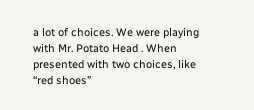a lot of choices. We were playing with Mr. Potato Head . When presented with two choices, like “red shoes”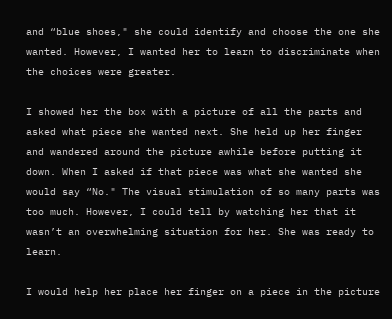and “blue shoes," she could identify and choose the one she wanted. However, I wanted her to learn to discriminate when the choices were greater.

I showed her the box with a picture of all the parts and asked what piece she wanted next. She held up her finger and wandered around the picture awhile before putting it down. When I asked if that piece was what she wanted she would say “No." The visual stimulation of so many parts was too much. However, I could tell by watching her that it wasn’t an overwhelming situation for her. She was ready to learn.

I would help her place her finger on a piece in the picture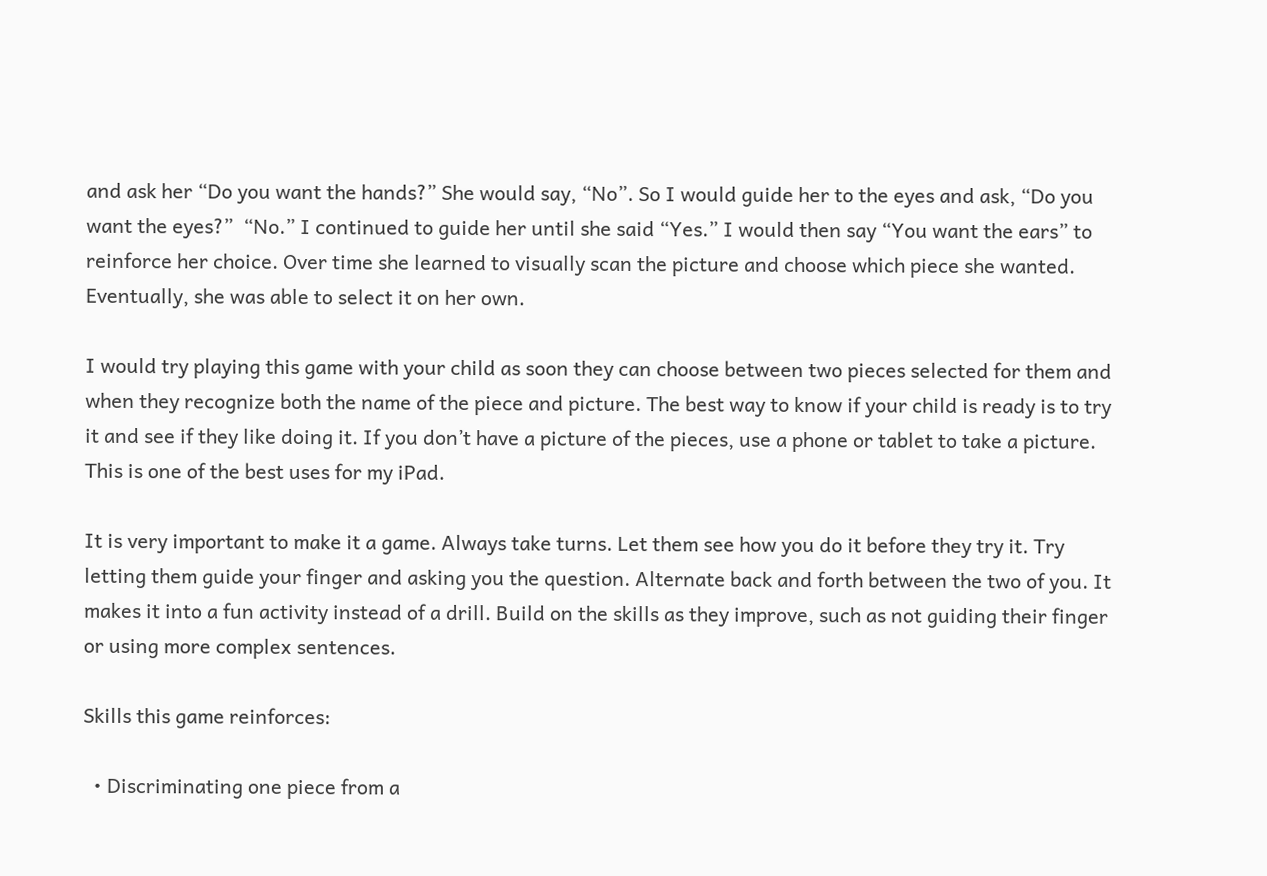and ask her “Do you want the hands?” She would say, “No”. So I would guide her to the eyes and ask, “Do you want the eyes?”  “No.” I continued to guide her until she said “Yes.” I would then say “You want the ears” to reinforce her choice. Over time she learned to visually scan the picture and choose which piece she wanted. Eventually, she was able to select it on her own.

I would try playing this game with your child as soon they can choose between two pieces selected for them and when they recognize both the name of the piece and picture. The best way to know if your child is ready is to try it and see if they like doing it. If you don’t have a picture of the pieces, use a phone or tablet to take a picture. This is one of the best uses for my iPad.

It is very important to make it a game. Always take turns. Let them see how you do it before they try it. Try letting them guide your finger and asking you the question. Alternate back and forth between the two of you. It makes it into a fun activity instead of a drill. Build on the skills as they improve, such as not guiding their finger or using more complex sentences.

Skills this game reinforces:

  • Discriminating one piece from a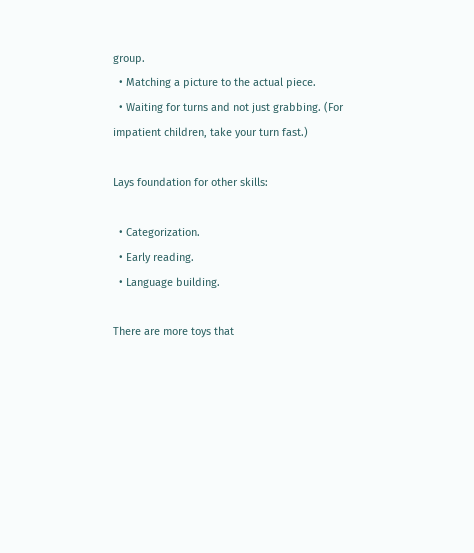group.
  • Matching a picture to the actual piece.
  • Waiting for turns and not just grabbing. (For impatient children, take your turn fast.)

Lays foundation for other skills:

  • Categorization.
  • Early reading.
  • Language building.

There are more toys that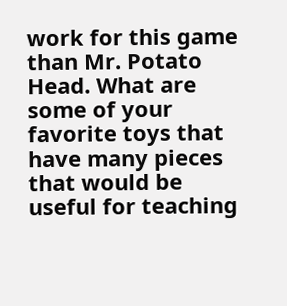work for this game than Mr. Potato Head. What are some of your favorite toys that have many pieces that would be useful for teaching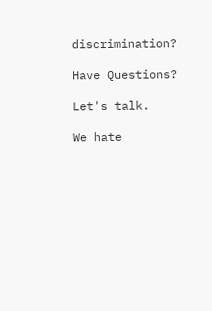discrimination?

Have Questions?

Let's talk.

We hate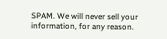SPAM. We will never sell your information, for any reason.